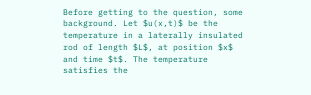Before getting to the question, some background. Let $u(x,t)$ be the temperature in a laterally insulated rod of length $L$, at position $x$ and time $t$. The temperature satisfies the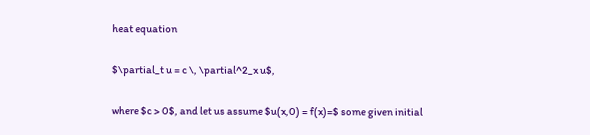heat equation

$\partial_t u = c \, \partial^2_x u$,

where $c > 0$, and let us assume $u(x,0) = f(x)=$ some given initial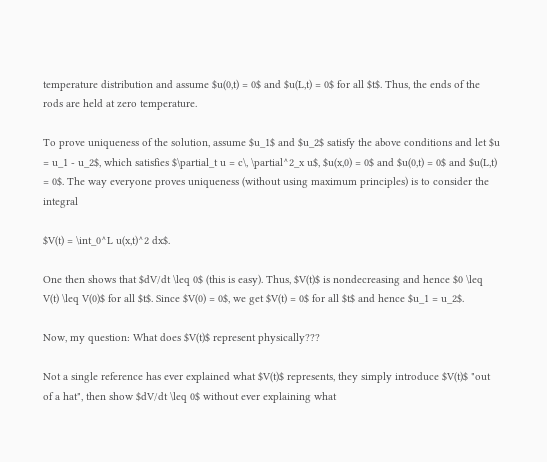temperature distribution and assume $u(0,t) = 0$ and $u(L,t) = 0$ for all $t$. Thus, the ends of the rods are held at zero temperature.

To prove uniqueness of the solution, assume $u_1$ and $u_2$ satisfy the above conditions and let $u = u_1 - u_2$, which satisfies $\partial_t u = c\, \partial^2_x u$, $u(x,0) = 0$ and $u(0,t) = 0$ and $u(L,t) = 0$. The way everyone proves uniqueness (without using maximum principles) is to consider the integral

$V(t) = \int_0^L u(x,t)^2 dx$.

One then shows that $dV/dt \leq 0$ (this is easy). Thus, $V(t)$ is nondecreasing and hence $0 \leq V(t) \leq V(0)$ for all $t$. Since $V(0) = 0$, we get $V(t) = 0$ for all $t$ and hence $u_1 = u_2$.

Now, my question: What does $V(t)$ represent physically???

Not a single reference has ever explained what $V(t)$ represents, they simply introduce $V(t)$ "out of a hat", then show $dV/dt \leq 0$ without ever explaining what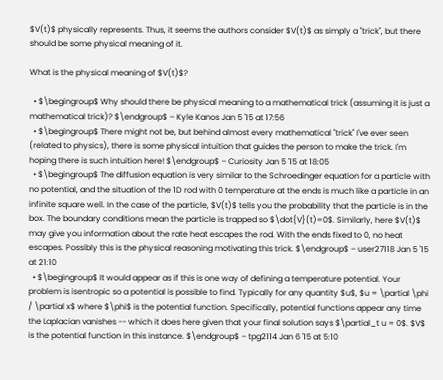$V(t)$ physically represents. Thus, it seems the authors consider $V(t)$ as simply a "trick", but there should be some physical meaning of it.

What is the physical meaning of $V(t)$?

  • $\begingroup$ Why should there be physical meaning to a mathematical trick (assuming it is just a mathematical trick)? $\endgroup$ – Kyle Kanos Jan 5 '15 at 17:56
  • $\begingroup$ There might not be, but behind almost every mathematical "trick" I've ever seen (related to physics), there is some physical intuition that guides the person to make the trick. I'm hoping there is such intuition here! $\endgroup$ – Curiosity Jan 5 '15 at 18:05
  • $\begingroup$ The diffusion equation is very similar to the Schroedinger equation for a particle with no potential, and the situation of the 1D rod with 0 temperature at the ends is much like a particle in an infinite square well. In the case of the particle, $V(t)$ tells you the probability that the particle is in the box. The boundary conditions mean the particle is trapped so $\dot{V}(t)=0$. Similarly, here $V(t)$ may give you information about the rate heat escapes the rod. With the ends fixed to 0, no heat escapes. Possibly this is the physical reasoning motivating this trick. $\endgroup$ – user27118 Jan 5 '15 at 21:10
  • $\begingroup$ It would appear as if this is one way of defining a temperature potential. Your problem is isentropic so a potential is possible to find. Typically for any quantity $u$, $u = \partial \phi / \partial x$ where $\phi$ is the potential function. Specifically, potential functions appear any time the Laplacian vanishes -- which it does here given that your final solution says $\partial_t u = 0$. $V$ is the potential function in this instance. $\endgroup$ – tpg2114 Jan 6 '15 at 5:10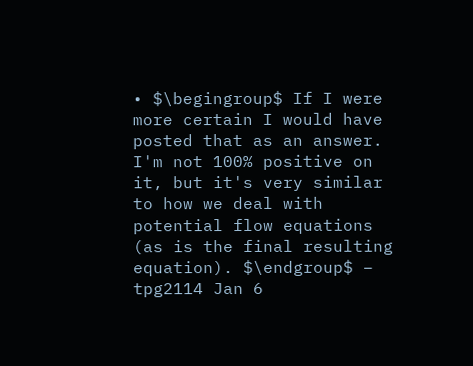• $\begingroup$ If I were more certain I would have posted that as an answer. I'm not 100% positive on it, but it's very similar to how we deal with potential flow equations (as is the final resulting equation). $\endgroup$ – tpg2114 Jan 6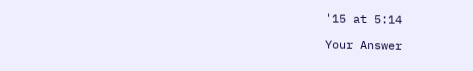'15 at 5:14

Your Answer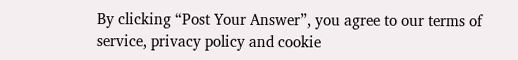By clicking “Post Your Answer”, you agree to our terms of service, privacy policy and cookie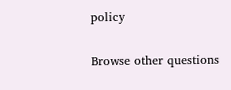policy

Browse other questions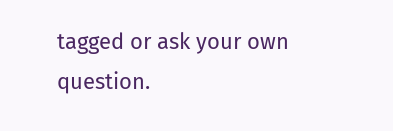tagged or ask your own question.